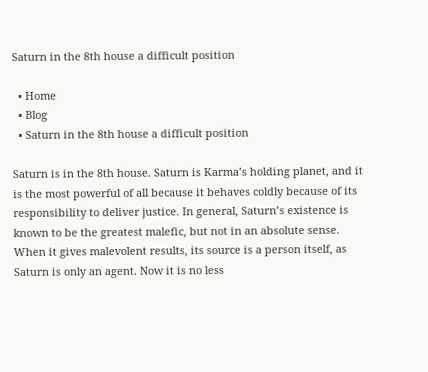Saturn in the 8th house a difficult position

  • Home
  • Blog
  • Saturn in the 8th house a difficult position

Saturn is in the 8th house. Saturn is Karma’s holding planet, and it is the most powerful of all because it behaves coldly because of its responsibility to deliver justice. In general, Saturn’s existence is known to be the greatest malefic, but not in an absolute sense. When it gives malevolent results, its source is a person itself, as Saturn is only an agent. Now it is no less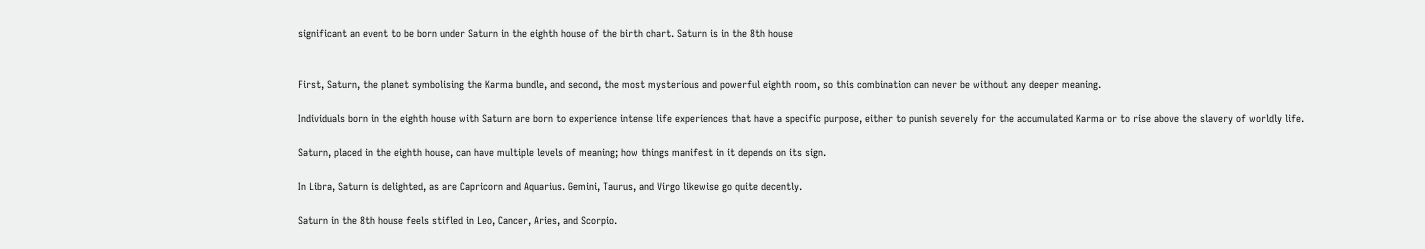significant an event to be born under Saturn in the eighth house of the birth chart. Saturn is in the 8th house


First, Saturn, the planet symbolising the Karma bundle, and second, the most mysterious and powerful eighth room, so this combination can never be without any deeper meaning.

Individuals born in the eighth house with Saturn are born to experience intense life experiences that have a specific purpose, either to punish severely for the accumulated Karma or to rise above the slavery of worldly life.

Saturn, placed in the eighth house, can have multiple levels of meaning; how things manifest in it depends on its sign.

In Libra, Saturn is delighted, as are Capricorn and Aquarius. Gemini, Taurus, and Virgo likewise go quite decently.

Saturn in the 8th house feels stifled in Leo, Cancer, Aries, and Scorpio.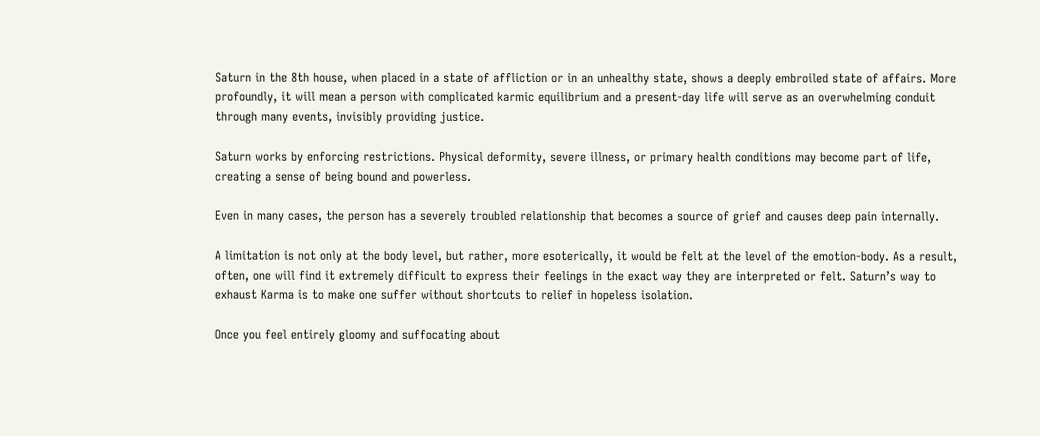Saturn in the 8th house, when placed in a state of affliction or in an unhealthy state, shows a deeply embroiled state of affairs. More profoundly, it will mean a person with complicated karmic equilibrium and a present-day life will serve as an overwhelming conduit through many events, invisibly providing justice.

Saturn works by enforcing restrictions. Physical deformity, severe illness, or primary health conditions may become part of life, creating a sense of being bound and powerless.

Even in many cases, the person has a severely troubled relationship that becomes a source of grief and causes deep pain internally.

A limitation is not only at the body level, but rather, more esoterically, it would be felt at the level of the emotion-body. As a result, often, one will find it extremely difficult to express their feelings in the exact way they are interpreted or felt. Saturn’s way to exhaust Karma is to make one suffer without shortcuts to relief in hopeless isolation.

Once you feel entirely gloomy and suffocating about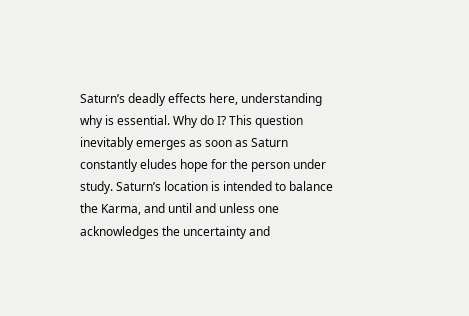Saturn’s deadly effects here, understanding why is essential. Why do I? This question inevitably emerges as soon as Saturn constantly eludes hope for the person under study. Saturn’s location is intended to balance the Karma, and until and unless one acknowledges the uncertainty and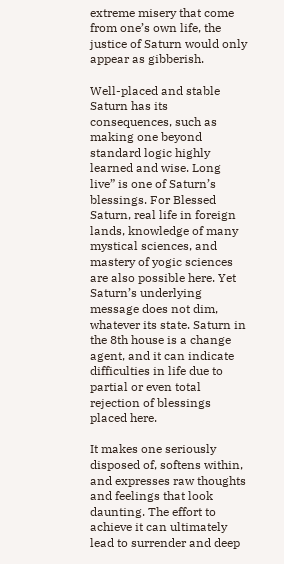extreme misery that come from one’s own life, the justice of Saturn would only appear as gibberish.

Well-placed and stable Saturn has its consequences, such as making one beyond standard logic highly learned and wise. Long live” is one of Saturn’s blessings. For Blessed Saturn, real life in foreign lands, knowledge of many mystical sciences, and mastery of yogic sciences are also possible here. Yet Saturn’s underlying message does not dim, whatever its state. Saturn in the 8th house is a change agent, and it can indicate difficulties in life due to partial or even total rejection of blessings placed here.

It makes one seriously disposed of, softens within, and expresses raw thoughts and feelings that look daunting. The effort to achieve it can ultimately lead to surrender and deep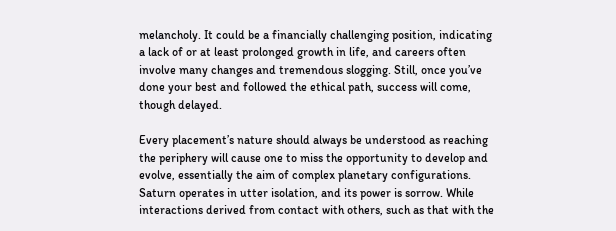melancholy. It could be a financially challenging position, indicating a lack of or at least prolonged growth in life, and careers often involve many changes and tremendous slogging. Still, once you’ve done your best and followed the ethical path, success will come, though delayed.

Every placement’s nature should always be understood as reaching the periphery will cause one to miss the opportunity to develop and evolve, essentially the aim of complex planetary configurations. Saturn operates in utter isolation, and its power is sorrow. While interactions derived from contact with others, such as that with the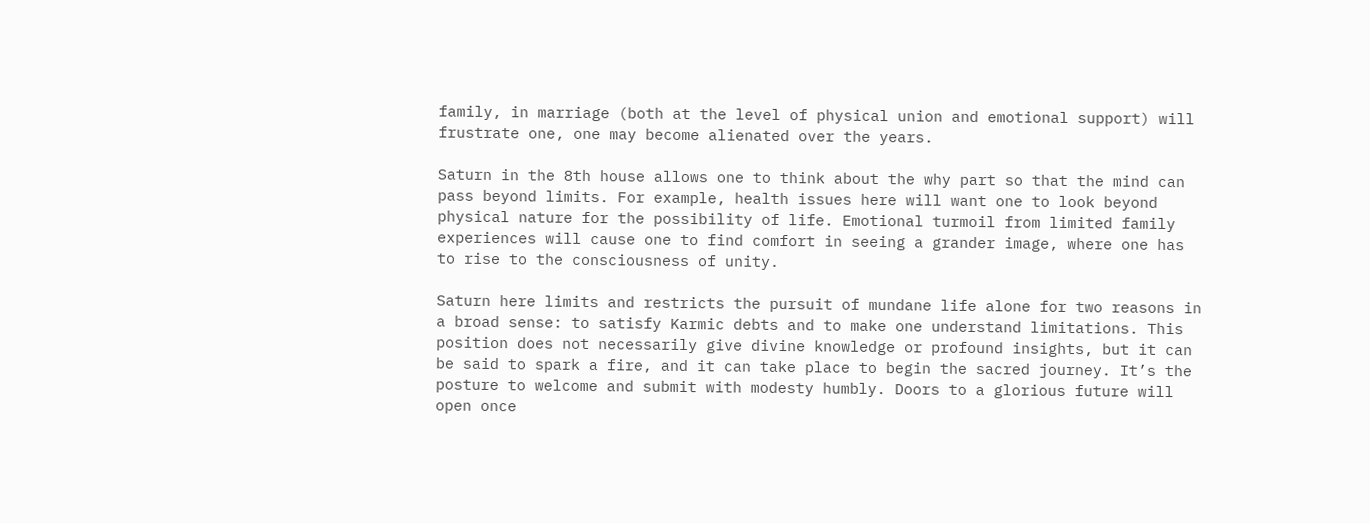family, in marriage (both at the level of physical union and emotional support) will frustrate one, one may become alienated over the years.

Saturn in the 8th house allows one to think about the why part so that the mind can pass beyond limits. For example, health issues here will want one to look beyond physical nature for the possibility of life. Emotional turmoil from limited family experiences will cause one to find comfort in seeing a grander image, where one has to rise to the consciousness of unity.

Saturn here limits and restricts the pursuit of mundane life alone for two reasons in a broad sense: to satisfy Karmic debts and to make one understand limitations. This position does not necessarily give divine knowledge or profound insights, but it can be said to spark a fire, and it can take place to begin the sacred journey. It’s the posture to welcome and submit with modesty humbly. Doors to a glorious future will open once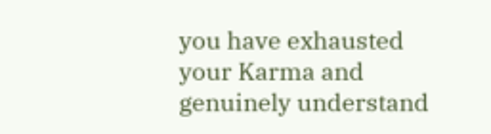you have exhausted your Karma and genuinely understand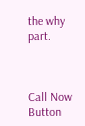the why part.



Call Now Button